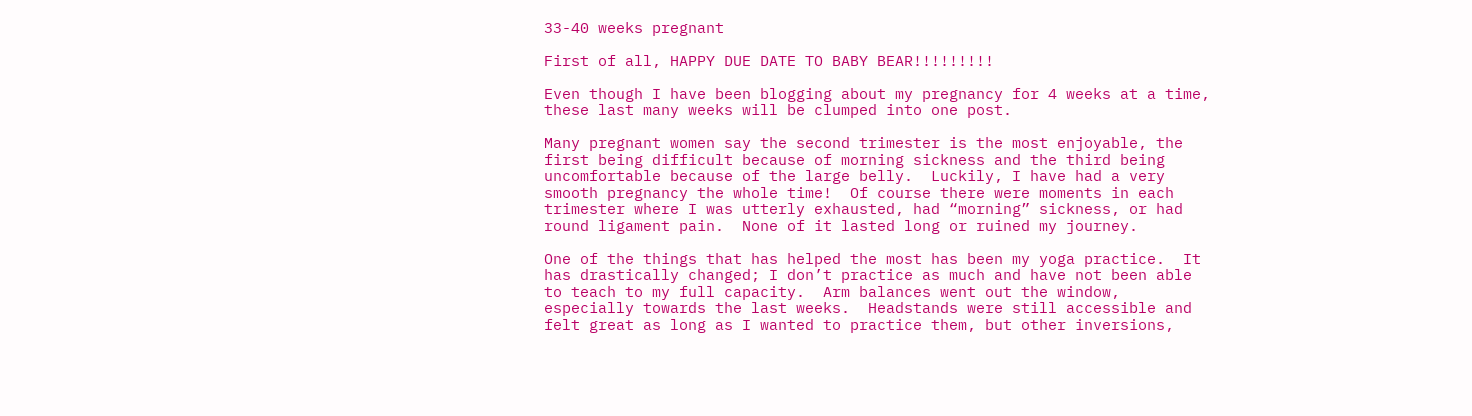33-40 weeks pregnant

First of all, HAPPY DUE DATE TO BABY BEAR!!!!!!!!!

Even though I have been blogging about my pregnancy for 4 weeks at a time, these last many weeks will be clumped into one post.

Many pregnant women say the second trimester is the most enjoyable, the first being difficult because of morning sickness and the third being uncomfortable because of the large belly.  Luckily, I have had a very smooth pregnancy the whole time!  Of course there were moments in each trimester where I was utterly exhausted, had “morning” sickness, or had round ligament pain.  None of it lasted long or ruined my journey.

One of the things that has helped the most has been my yoga practice.  It has drastically changed; I don’t practice as much and have not been able to teach to my full capacity.  Arm balances went out the window, especially towards the last weeks.  Headstands were still accessible and felt great as long as I wanted to practice them, but other inversions,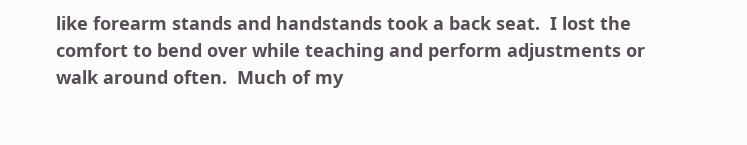like forearm stands and handstands took a back seat.  I lost the comfort to bend over while teaching and perform adjustments or walk around often.  Much of my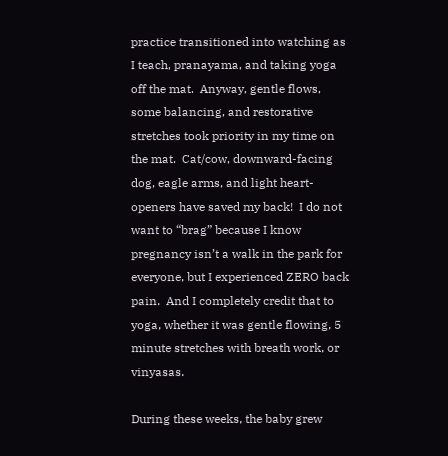practice transitioned into watching as I teach, pranayama, and taking yoga off the mat.  Anyway, gentle flows, some balancing, and restorative stretches took priority in my time on the mat.  Cat/cow, downward-facing dog, eagle arms, and light heart-openers have saved my back!  I do not want to “brag” because I know pregnancy isn’t a walk in the park for everyone, but I experienced ZERO back pain.  And I completely credit that to yoga, whether it was gentle flowing, 5 minute stretches with breath work, or vinyasas.

During these weeks, the baby grew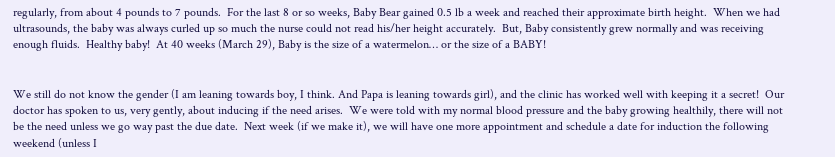regularly, from about 4 pounds to 7 pounds.  For the last 8 or so weeks, Baby Bear gained 0.5 lb a week and reached their approximate birth height.  When we had ultrasounds, the baby was always curled up so much the nurse could not read his/her height accurately.  But, Baby consistently grew normally and was receiving enough fluids.  Healthy baby!  At 40 weeks (March 29), Baby is the size of a watermelon… or the size of a BABY!


We still do not know the gender (I am leaning towards boy, I think. And Papa is leaning towards girl), and the clinic has worked well with keeping it a secret!  Our doctor has spoken to us, very gently, about inducing if the need arises.  We were told with my normal blood pressure and the baby growing healthily, there will not be the need unless we go way past the due date.  Next week (if we make it), we will have one more appointment and schedule a date for induction the following weekend (unless I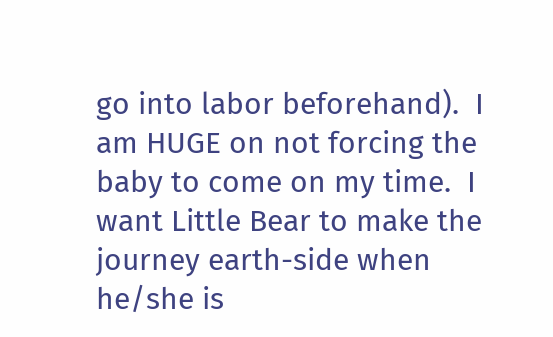go into labor beforehand).  I am HUGE on not forcing the baby to come on my time.  I want Little Bear to make the journey earth-side when he/she is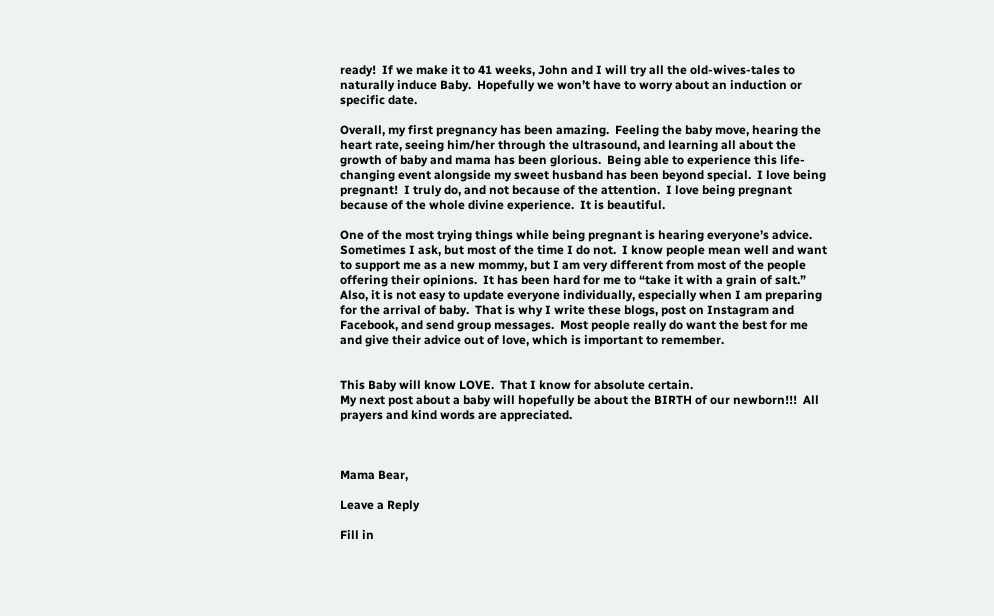ready!  If we make it to 41 weeks, John and I will try all the old-wives-tales to naturally induce Baby.  Hopefully we won’t have to worry about an induction or specific date.

Overall, my first pregnancy has been amazing.  Feeling the baby move, hearing the heart rate, seeing him/her through the ultrasound, and learning all about the growth of baby and mama has been glorious.  Being able to experience this life-changing event alongside my sweet husband has been beyond special.  I love being pregnant!  I truly do, and not because of the attention.  I love being pregnant because of the whole divine experience.  It is beautiful.

One of the most trying things while being pregnant is hearing everyone’s advice.  Sometimes I ask, but most of the time I do not.  I know people mean well and want to support me as a new mommy, but I am very different from most of the people offering their opinions.  It has been hard for me to “take it with a grain of salt.” Also, it is not easy to update everyone individually, especially when I am preparing for the arrival of baby.  That is why I write these blogs, post on Instagram and Facebook, and send group messages.  Most people really do want the best for me and give their advice out of love, which is important to remember.


This Baby will know LOVE.  That I know for absolute certain.
My next post about a baby will hopefully be about the BIRTH of our newborn!!!  All prayers and kind words are appreciated.



Mama Bear,

Leave a Reply

Fill in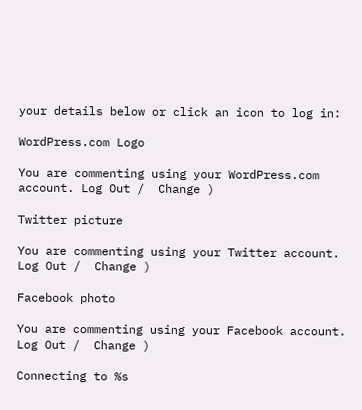your details below or click an icon to log in:

WordPress.com Logo

You are commenting using your WordPress.com account. Log Out /  Change )

Twitter picture

You are commenting using your Twitter account. Log Out /  Change )

Facebook photo

You are commenting using your Facebook account. Log Out /  Change )

Connecting to %s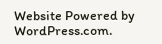Website Powered by WordPress.com.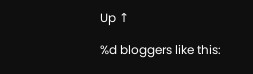Up ↑

%d bloggers like this: